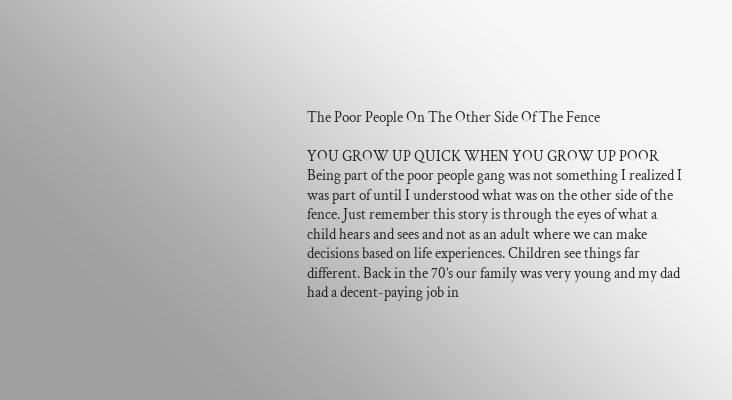The Poor People On The Other Side Of The Fence

YOU GROW UP QUICK WHEN YOU GROW UP POOR   Being part of the poor people gang was not something I realized I was part of until I understood what was on the other side of the fence. Just remember this story is through the eyes of what a child hears and sees and not as an adult where we can make decisions based on life experiences. Children see things far different. Back in the 70’s our family was very young and my dad had a decent-paying job in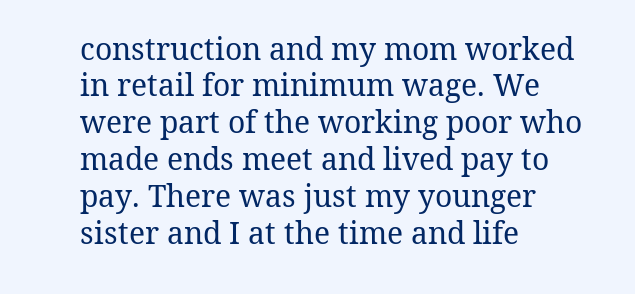construction and my mom worked in retail for minimum wage. We were part of the working poor who made ends meet and lived pay to pay. There was just my younger sister and I at the time and life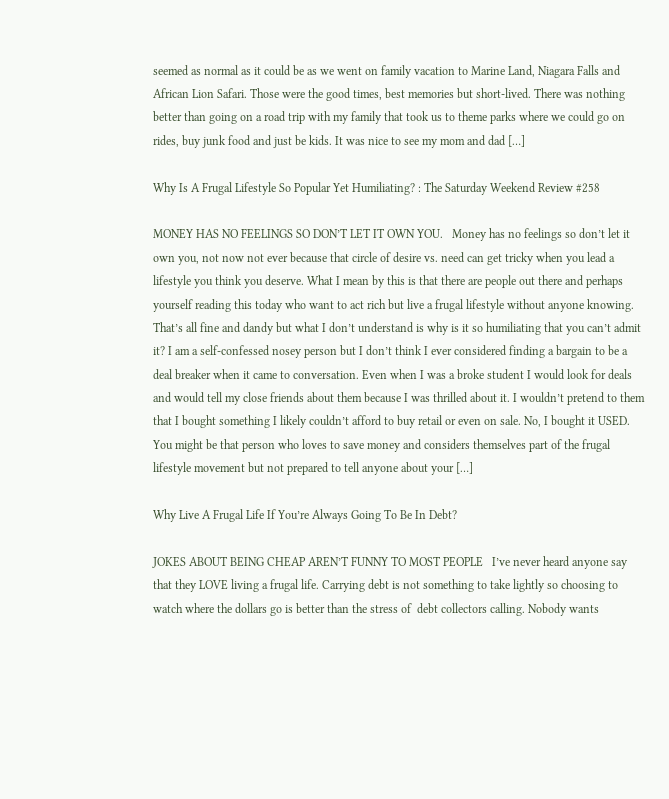seemed as normal as it could be as we went on family vacation to Marine Land, Niagara Falls and African Lion Safari. Those were the good times, best memories but short-lived. There was nothing better than going on a road trip with my family that took us to theme parks where we could go on rides, buy junk food and just be kids. It was nice to see my mom and dad […]

Why Is A Frugal Lifestyle So Popular Yet Humiliating? : The Saturday Weekend Review #258

MONEY HAS NO FEELINGS SO DON’T LET IT OWN YOU.   Money has no feelings so don’t let it own you, not now not ever because that circle of desire vs. need can get tricky when you lead a lifestyle you think you deserve. What I mean by this is that there are people out there and perhaps yourself reading this today who want to act rich but live a frugal lifestyle without anyone knowing. That’s all fine and dandy but what I don’t understand is why is it so humiliating that you can’t admit it? I am a self-confessed nosey person but I don’t think I ever considered finding a bargain to be a deal breaker when it came to conversation. Even when I was a broke student I would look for deals and would tell my close friends about them because I was thrilled about it. I wouldn’t pretend to them that I bought something I likely couldn’t afford to buy retail or even on sale. No, I bought it USED. You might be that person who loves to save money and considers themselves part of the frugal lifestyle movement but not prepared to tell anyone about your […]

Why Live A Frugal Life If You’re Always Going To Be In Debt?

JOKES ABOUT BEING CHEAP AREN’T FUNNY TO MOST PEOPLE   I’ve never heard anyone say that they LOVE living a frugal life. Carrying debt is not something to take lightly so choosing to watch where the dollars go is better than the stress of  debt collectors calling. Nobody wants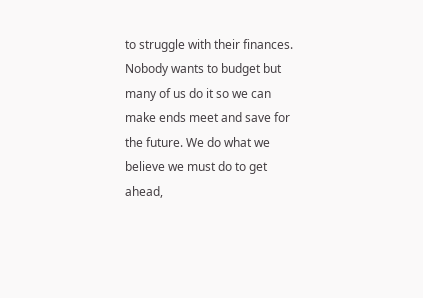to struggle with their finances. Nobody wants to budget but many of us do it so we can make ends meet and save for the future. We do what we believe we must do to get ahead,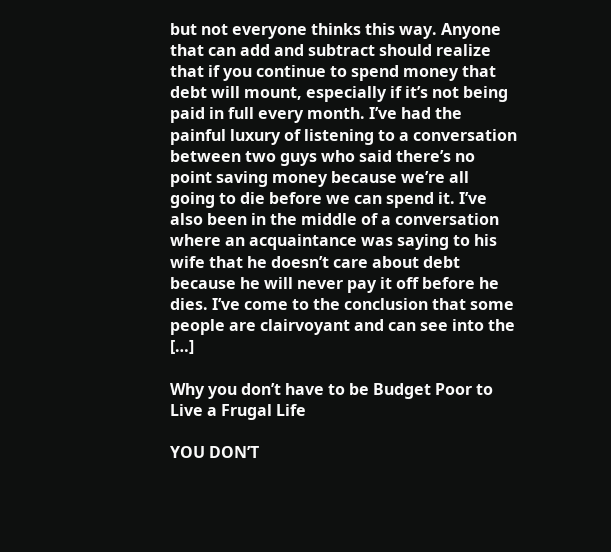but not everyone thinks this way. Anyone that can add and subtract should realize that if you continue to spend money that debt will mount, especially if it’s not being paid in full every month. I’ve had the painful luxury of listening to a conversation between two guys who said there’s no point saving money because we’re all going to die before we can spend it. I’ve also been in the middle of a conversation where an acquaintance was saying to his wife that he doesn’t care about debt because he will never pay it off before he dies. I’ve come to the conclusion that some people are clairvoyant and can see into the […]

Why you don’t have to be Budget Poor to Live a Frugal Life

YOU DON’T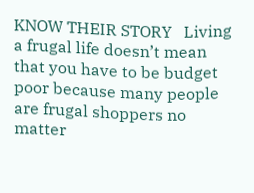KNOW THEIR STORY   Living a frugal life doesn’t mean that you have to be budget poor because many people are frugal shoppers no matter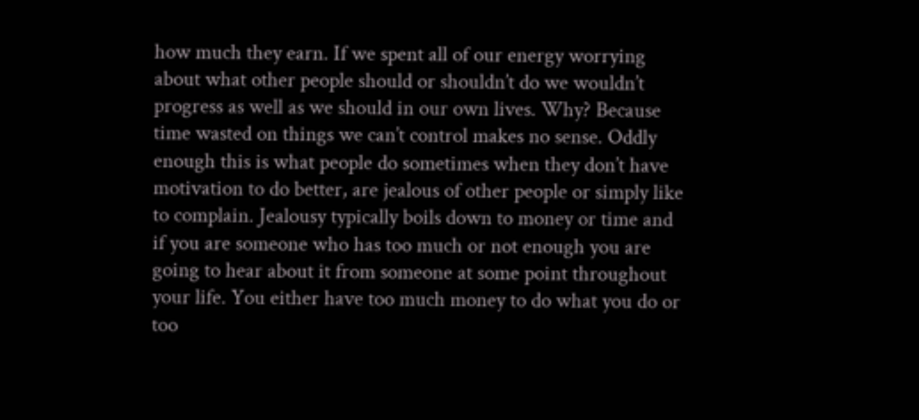how much they earn. If we spent all of our energy worrying about what other people should or shouldn’t do we wouldn’t progress as well as we should in our own lives. Why? Because time wasted on things we can’t control makes no sense. Oddly enough this is what people do sometimes when they don’t have motivation to do better, are jealous of other people or simply like to complain. Jealousy typically boils down to money or time and if you are someone who has too much or not enough you are going to hear about it from someone at some point throughout your life. You either have too much money to do what you do or too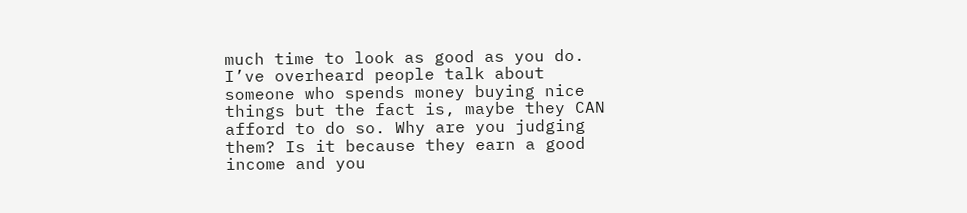much time to look as good as you do. I’ve overheard people talk about someone who spends money buying nice things but the fact is, maybe they CAN afford to do so. Why are you judging them? Is it because they earn a good income and you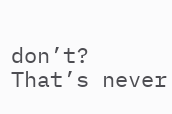don’t?  That’s never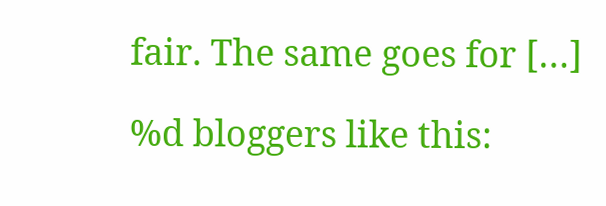fair. The same goes for […]

%d bloggers like this: